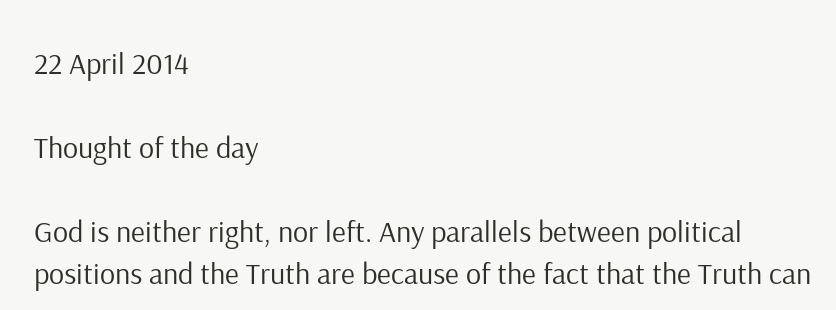22 April 2014

Thought of the day

God is neither right, nor left. Any parallels between political positions and the Truth are because of the fact that the Truth can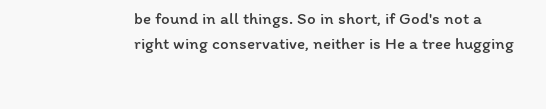be found in all things. So in short, if God's not a right wing conservative, neither is He a tree hugging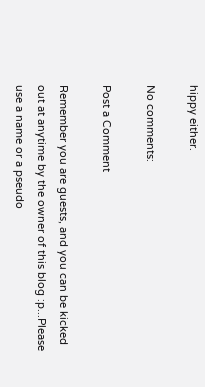hippy either.

No comments:

Post a Comment

Remember you are guests, and you can be kicked out at anytime by the owner of this blog :p...Please use a name or a pseudo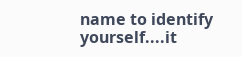name to identify yourself....it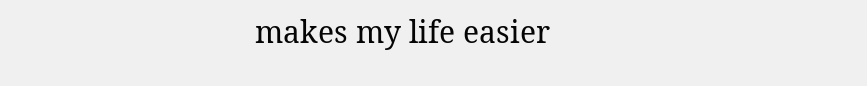makes my life easier